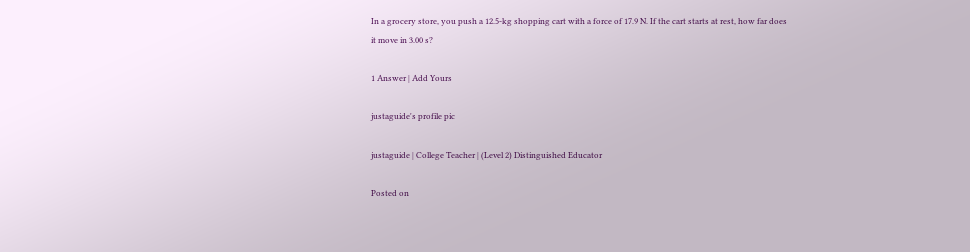In a grocery store, you push a 12.5-kg shopping cart with a force of 17.9 N. If the cart starts at rest, how far does it move in 3.00 s?

1 Answer | Add Yours

justaguide's profile pic

justaguide | College Teacher | (Level 2) Distinguished Educator

Posted on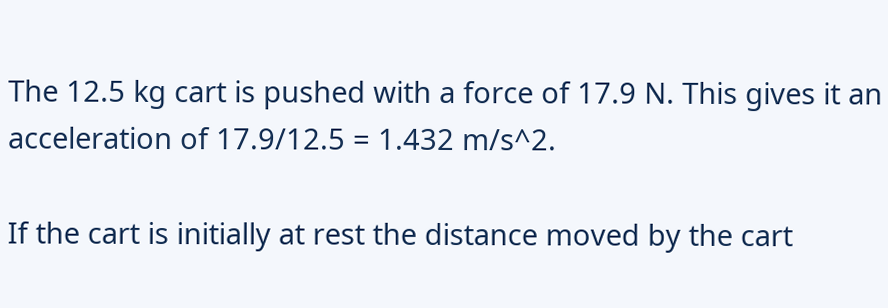The 12.5 kg cart is pushed with a force of 17.9 N. This gives it an acceleration of 17.9/12.5 = 1.432 m/s^2.

If the cart is initially at rest the distance moved by the cart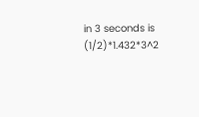in 3 seconds is (1/2)*1.432*3^2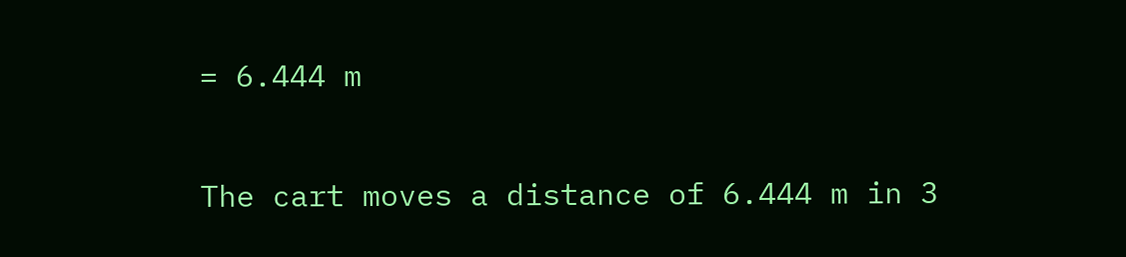= 6.444 m

The cart moves a distance of 6.444 m in 3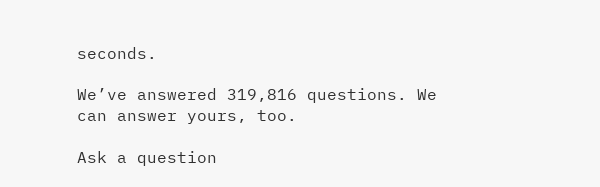seconds.

We’ve answered 319,816 questions. We can answer yours, too.

Ask a question